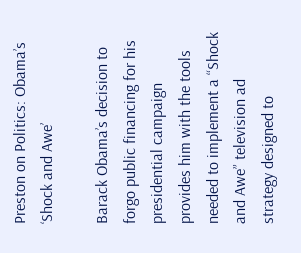Preston on Politics: Obama’s ‘Shock and Awe’

Barack Obama’s decision to forgo public financing for his presidential campaign provides him with the tools needed to implement a “Shock and Awe” television ad strategy designed to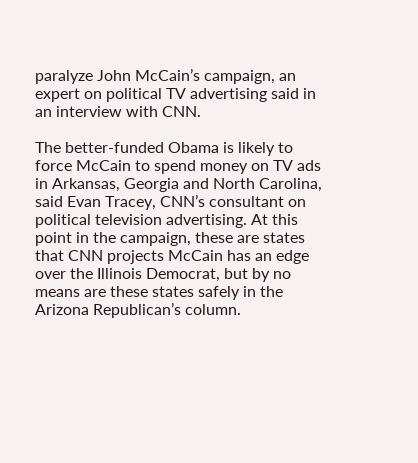paralyze John McCain’s campaign, an expert on political TV advertising said in an interview with CNN.

The better-funded Obama is likely to force McCain to spend money on TV ads in Arkansas, Georgia and North Carolina, said Evan Tracey, CNN’s consultant on political television advertising. At this point in the campaign, these are states that CNN projects McCain has an edge over the Illinois Democrat, but by no means are these states safely in the Arizona Republican’s column.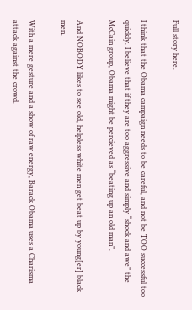Full story here.

I think that the Obama campaign needs to be careful, and not be TOO successful too quickly. I believe that if they are too aggressive and simply “shock and awe” the McCain group, Obama might be percieved as “beating up an old man”.

And NOBODY likes to see old, helpless white men get beat up by young[er] black men.

With a mere gesture and a show of raw energy, Barack Obama uses a Charisma attack against the crowd.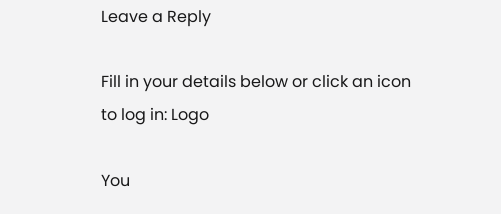Leave a Reply

Fill in your details below or click an icon to log in: Logo

You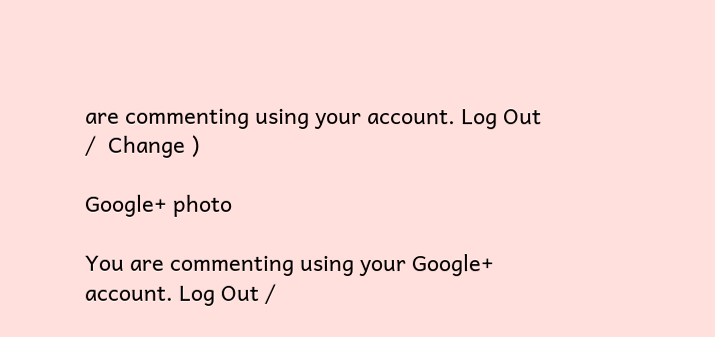are commenting using your account. Log Out /  Change )

Google+ photo

You are commenting using your Google+ account. Log Out /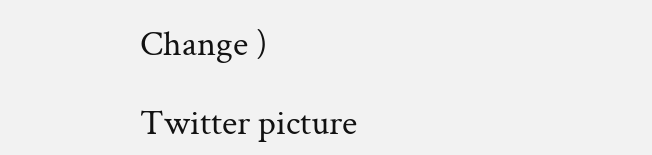Change )

Twitter picture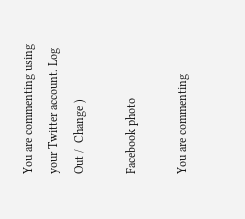You are commenting using your Twitter account. Log Out /  Change )

Facebook photo

You are commenting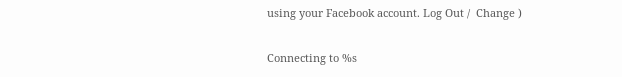using your Facebook account. Log Out /  Change )


Connecting to %s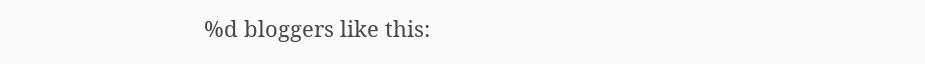%d bloggers like this: